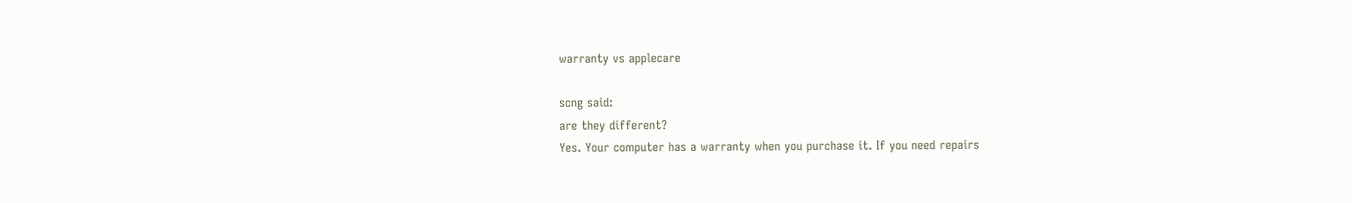warranty vs applecare

scng said:
are they different?
Yes. Your computer has a warranty when you purchase it. If you need repairs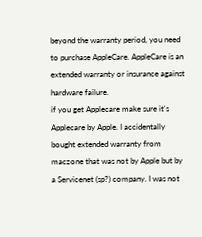beyond the warranty period, you need to purchase AppleCare. AppleCare is an extended warranty or insurance against hardware failure.
if you get Applecare make sure it's Applecare by Apple. I accidentally bought extended warranty from maczone that was not by Apple but by a Servicenet (sp?) company. I was not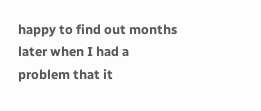happy to find out months later when I had a problem that it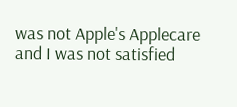was not Apple's Applecare and I was not satisfied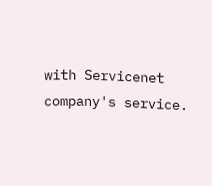with Servicenet company's service.